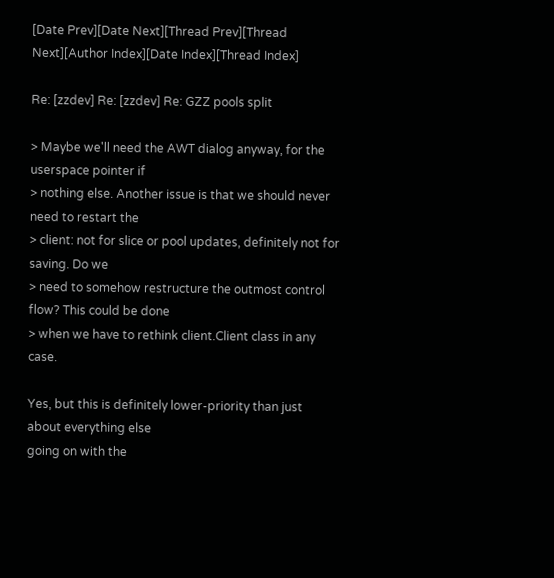[Date Prev][Date Next][Thread Prev][Thread Next][Author Index][Date Index][Thread Index]

Re: [zzdev] Re: [zzdev] Re: GZZ pools split

> Maybe we'll need the AWT dialog anyway, for the userspace pointer if
> nothing else. Another issue is that we should never need to restart the
> client: not for slice or pool updates, definitely not for saving. Do we
> need to somehow restructure the outmost control flow? This could be done
> when we have to rethink client.Client class in any case.

Yes, but this is definitely lower-priority than just about everything else
going on with the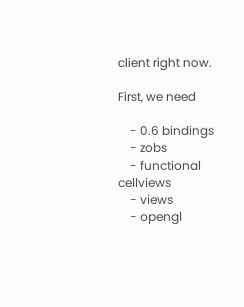client right now.

First, we need

    - 0.6 bindings
    - zobs
    - functional cellviews
    - views
    - opengl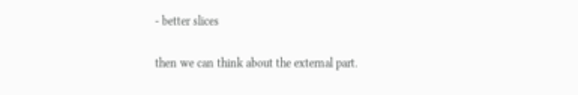- better slices

then we can think about the external part.